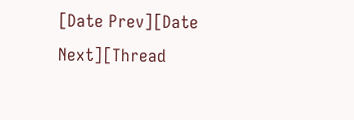[Date Prev][Date Next][Thread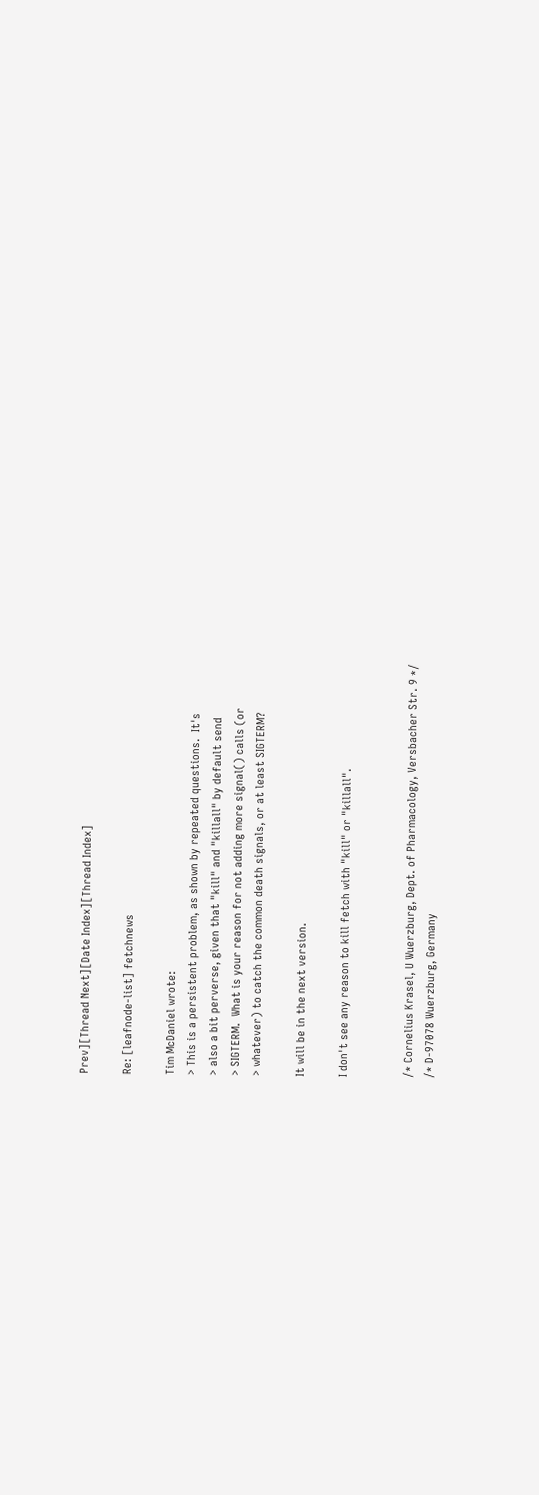Prev][Thread Next][Date Index][Thread Index]

Re: [leafnode-list] fetchnews

Tim McDaniel wrote:
> This is a persistent problem, as shown by repeated questions.  It's
> also a bit perverse, given that "kill" and "killall" by default send
> SIGTERM.  What is your reason for not adding more signal() calls (or
> whatever) to catch the common death signals, or at least SIGTERM?

It will be in the next version.

I don't see any reason to kill fetch with "kill" or "killall".


/* Cornelius Krasel, U Wuerzburg, Dept. of Pharmacology, Versbacher Str. 9 */
/* D-97078 Wuerzburg, Germany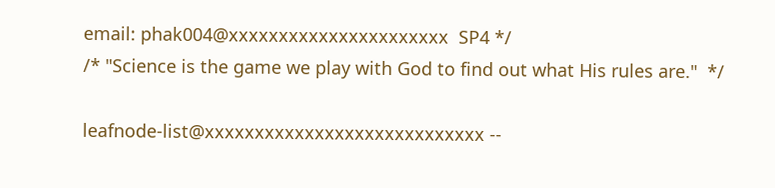email: phak004@xxxxxxxxxxxxxxxxxxxxxx  SP4 */
/* "Science is the game we play with God to find out what His rules are."  */

leafnode-list@xxxxxxxxxxxxxxxxxxxxxxxxxxxx --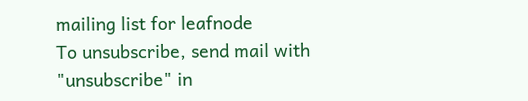mailing list for leafnode
To unsubscribe, send mail with "unsubscribe" in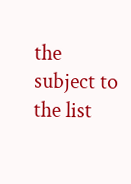the subject to the list